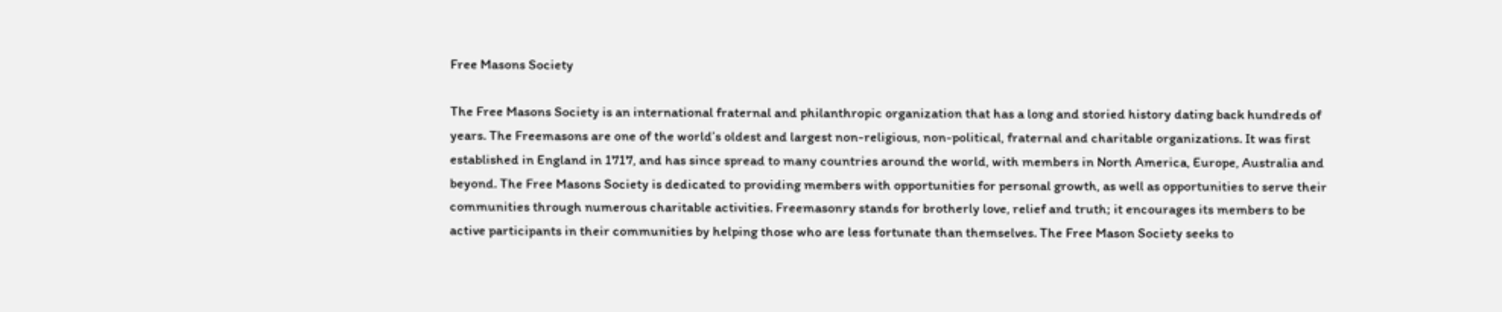Free Masons Society

The Free Masons Society is an international fraternal and philanthropic organization that has a long and storied history dating back hundreds of years. The Freemasons are one of the world’s oldest and largest non-religious, non-political, fraternal and charitable organizations. It was first established in England in 1717, and has since spread to many countries around the world, with members in North America, Europe, Australia and beyond. The Free Masons Society is dedicated to providing members with opportunities for personal growth, as well as opportunities to serve their communities through numerous charitable activities. Freemasonry stands for brotherly love, relief and truth; it encourages its members to be active participants in their communities by helping those who are less fortunate than themselves. The Free Mason Society seeks to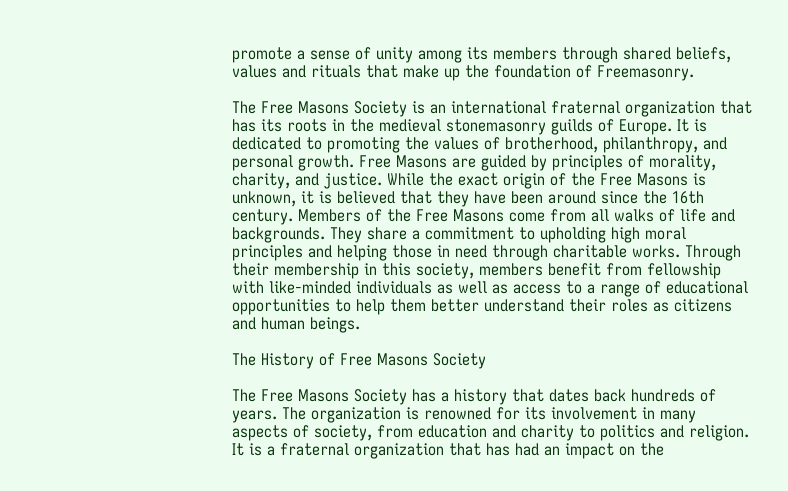promote a sense of unity among its members through shared beliefs, values and rituals that make up the foundation of Freemasonry.

The Free Masons Society is an international fraternal organization that has its roots in the medieval stonemasonry guilds of Europe. It is dedicated to promoting the values of brotherhood, philanthropy, and personal growth. Free Masons are guided by principles of morality, charity, and justice. While the exact origin of the Free Masons is unknown, it is believed that they have been around since the 16th century. Members of the Free Masons come from all walks of life and backgrounds. They share a commitment to upholding high moral principles and helping those in need through charitable works. Through their membership in this society, members benefit from fellowship with like-minded individuals as well as access to a range of educational opportunities to help them better understand their roles as citizens and human beings.

The History of Free Masons Society

The Free Masons Society has a history that dates back hundreds of years. The organization is renowned for its involvement in many aspects of society, from education and charity to politics and religion. It is a fraternal organization that has had an impact on the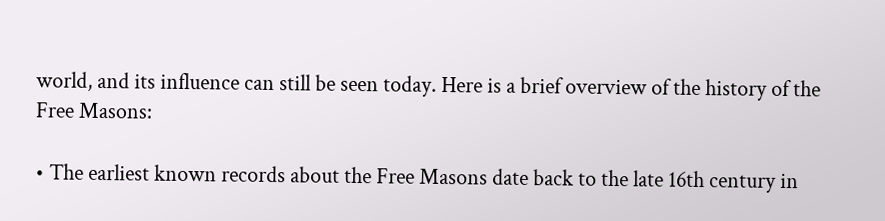world, and its influence can still be seen today. Here is a brief overview of the history of the Free Masons:

• The earliest known records about the Free Masons date back to the late 16th century in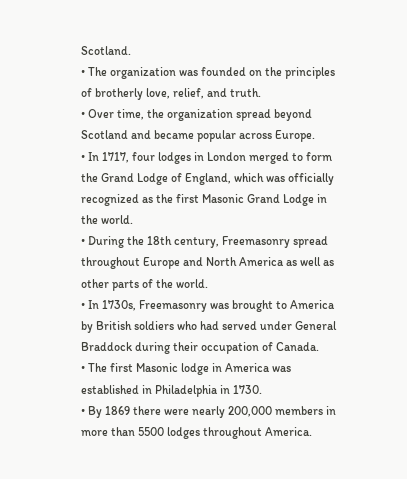Scotland.
• The organization was founded on the principles of brotherly love, relief, and truth.
• Over time, the organization spread beyond Scotland and became popular across Europe.
• In 1717, four lodges in London merged to form the Grand Lodge of England, which was officially recognized as the first Masonic Grand Lodge in the world.
• During the 18th century, Freemasonry spread throughout Europe and North America as well as other parts of the world.
• In 1730s, Freemasonry was brought to America by British soldiers who had served under General Braddock during their occupation of Canada.
• The first Masonic lodge in America was established in Philadelphia in 1730.
• By 1869 there were nearly 200,000 members in more than 5500 lodges throughout America.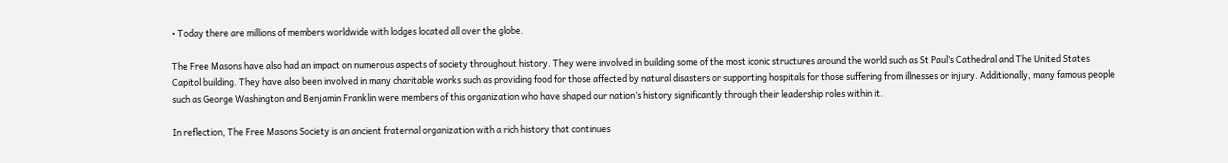• Today there are millions of members worldwide with lodges located all over the globe.

The Free Masons have also had an impact on numerous aspects of society throughout history. They were involved in building some of the most iconic structures around the world such as St Paul’s Cathedral and The United States Capitol building. They have also been involved in many charitable works such as providing food for those affected by natural disasters or supporting hospitals for those suffering from illnesses or injury. Additionally, many famous people such as George Washington and Benjamin Franklin were members of this organization who have shaped our nation’s history significantly through their leadership roles within it.

In reflection, The Free Masons Society is an ancient fraternal organization with a rich history that continues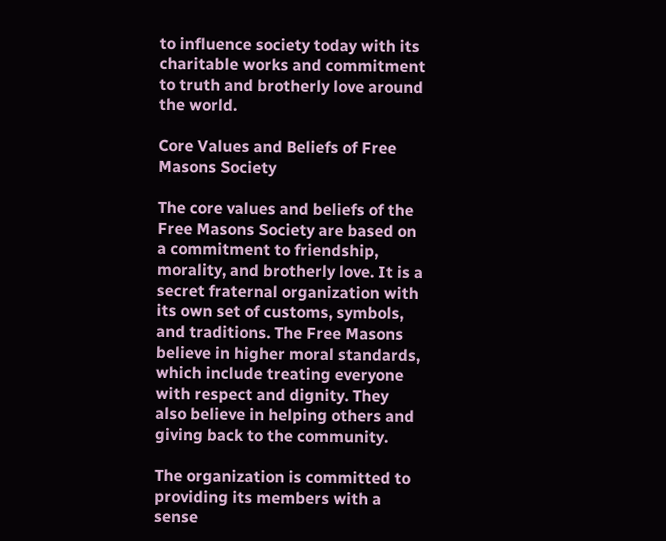to influence society today with its charitable works and commitment to truth and brotherly love around the world.

Core Values and Beliefs of Free Masons Society

The core values and beliefs of the Free Masons Society are based on a commitment to friendship, morality, and brotherly love. It is a secret fraternal organization with its own set of customs, symbols, and traditions. The Free Masons believe in higher moral standards, which include treating everyone with respect and dignity. They also believe in helping others and giving back to the community.

The organization is committed to providing its members with a sense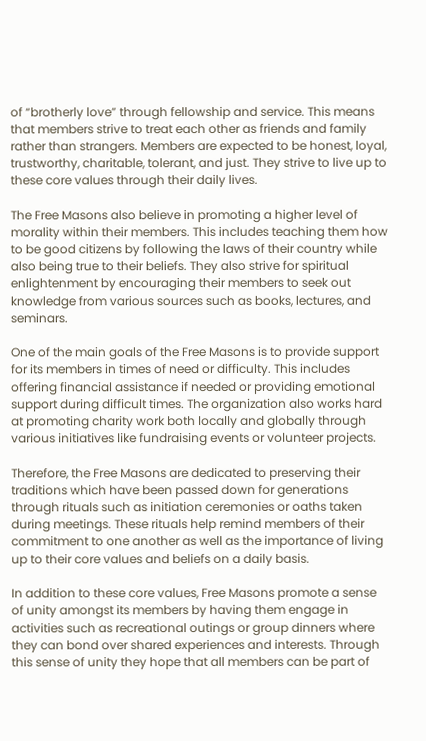of “brotherly love” through fellowship and service. This means that members strive to treat each other as friends and family rather than strangers. Members are expected to be honest, loyal, trustworthy, charitable, tolerant, and just. They strive to live up to these core values through their daily lives.

The Free Masons also believe in promoting a higher level of morality within their members. This includes teaching them how to be good citizens by following the laws of their country while also being true to their beliefs. They also strive for spiritual enlightenment by encouraging their members to seek out knowledge from various sources such as books, lectures, and seminars.

One of the main goals of the Free Masons is to provide support for its members in times of need or difficulty. This includes offering financial assistance if needed or providing emotional support during difficult times. The organization also works hard at promoting charity work both locally and globally through various initiatives like fundraising events or volunteer projects.

Therefore, the Free Masons are dedicated to preserving their traditions which have been passed down for generations through rituals such as initiation ceremonies or oaths taken during meetings. These rituals help remind members of their commitment to one another as well as the importance of living up to their core values and beliefs on a daily basis.

In addition to these core values, Free Masons promote a sense of unity amongst its members by having them engage in activities such as recreational outings or group dinners where they can bond over shared experiences and interests. Through this sense of unity they hope that all members can be part of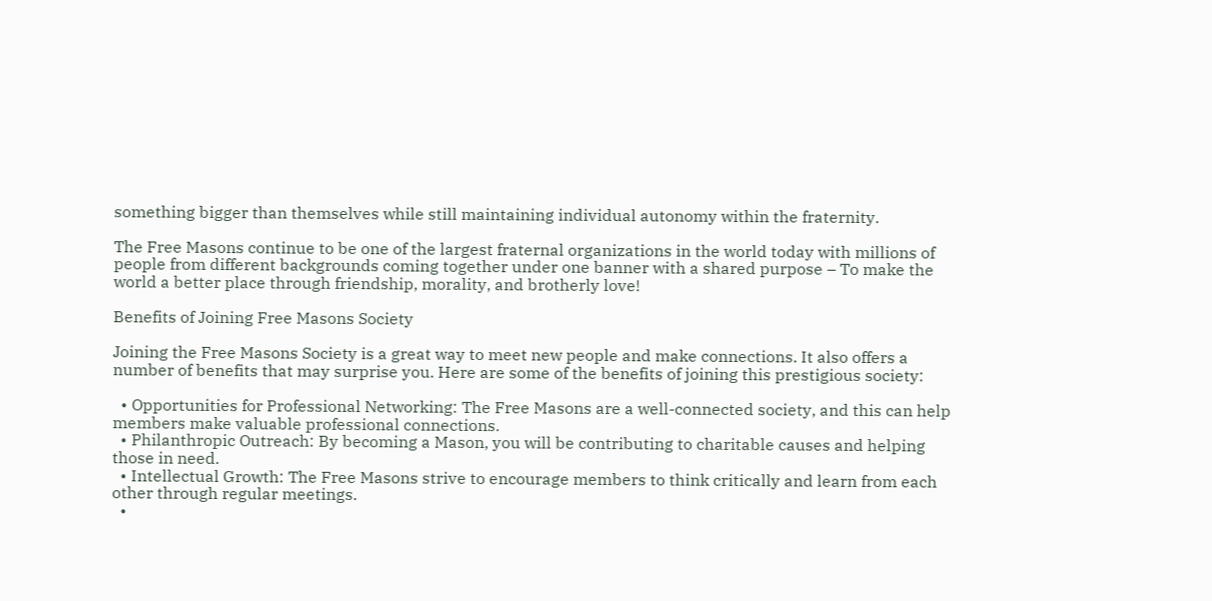something bigger than themselves while still maintaining individual autonomy within the fraternity.

The Free Masons continue to be one of the largest fraternal organizations in the world today with millions of people from different backgrounds coming together under one banner with a shared purpose – To make the world a better place through friendship, morality, and brotherly love!

Benefits of Joining Free Masons Society

Joining the Free Masons Society is a great way to meet new people and make connections. It also offers a number of benefits that may surprise you. Here are some of the benefits of joining this prestigious society:

  • Opportunities for Professional Networking: The Free Masons are a well-connected society, and this can help members make valuable professional connections.
  • Philanthropic Outreach: By becoming a Mason, you will be contributing to charitable causes and helping those in need.
  • Intellectual Growth: The Free Masons strive to encourage members to think critically and learn from each other through regular meetings.
  •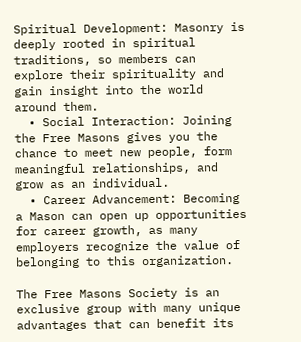Spiritual Development: Masonry is deeply rooted in spiritual traditions, so members can explore their spirituality and gain insight into the world around them.
  • Social Interaction: Joining the Free Masons gives you the chance to meet new people, form meaningful relationships, and grow as an individual.
  • Career Advancement: Becoming a Mason can open up opportunities for career growth, as many employers recognize the value of belonging to this organization.

The Free Masons Society is an exclusive group with many unique advantages that can benefit its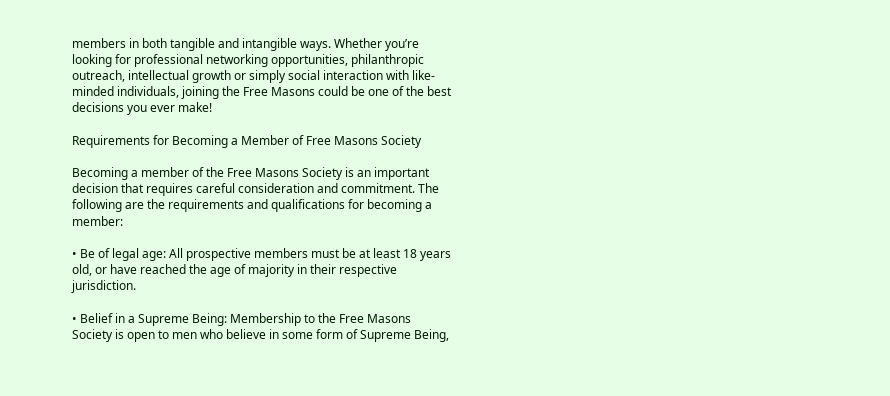members in both tangible and intangible ways. Whether you’re looking for professional networking opportunities, philanthropic outreach, intellectual growth or simply social interaction with like-minded individuals, joining the Free Masons could be one of the best decisions you ever make!

Requirements for Becoming a Member of Free Masons Society

Becoming a member of the Free Masons Society is an important decision that requires careful consideration and commitment. The following are the requirements and qualifications for becoming a member:

• Be of legal age: All prospective members must be at least 18 years old, or have reached the age of majority in their respective jurisdiction.

• Belief in a Supreme Being: Membership to the Free Masons Society is open to men who believe in some form of Supreme Being,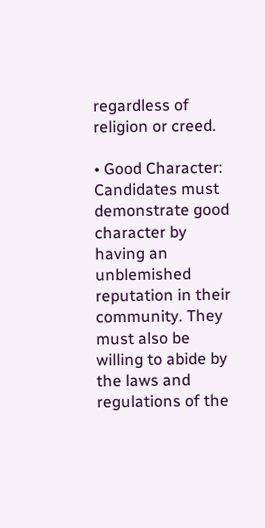regardless of religion or creed.

• Good Character: Candidates must demonstrate good character by having an unblemished reputation in their community. They must also be willing to abide by the laws and regulations of the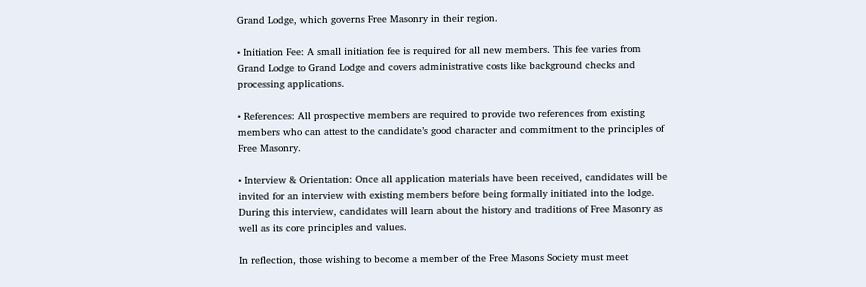Grand Lodge, which governs Free Masonry in their region.

• Initiation Fee: A small initiation fee is required for all new members. This fee varies from Grand Lodge to Grand Lodge and covers administrative costs like background checks and processing applications.

• References: All prospective members are required to provide two references from existing members who can attest to the candidate’s good character and commitment to the principles of Free Masonry.

• Interview & Orientation: Once all application materials have been received, candidates will be invited for an interview with existing members before being formally initiated into the lodge. During this interview, candidates will learn about the history and traditions of Free Masonry as well as its core principles and values.

In reflection, those wishing to become a member of the Free Masons Society must meet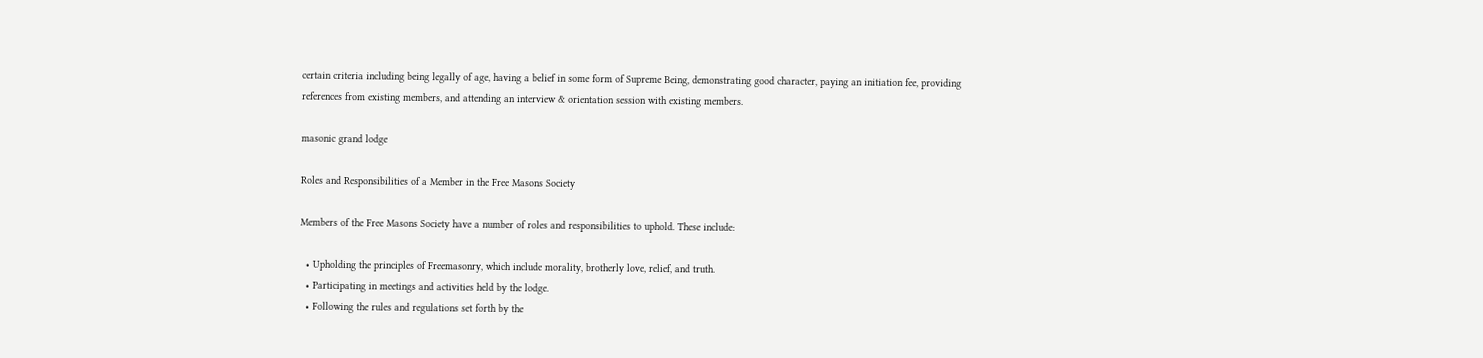certain criteria including being legally of age, having a belief in some form of Supreme Being, demonstrating good character, paying an initiation fee, providing references from existing members, and attending an interview & orientation session with existing members.

masonic grand lodge

Roles and Responsibilities of a Member in the Free Masons Society

Members of the Free Masons Society have a number of roles and responsibilities to uphold. These include:

  • Upholding the principles of Freemasonry, which include morality, brotherly love, relief, and truth.
  • Participating in meetings and activities held by the lodge.
  • Following the rules and regulations set forth by the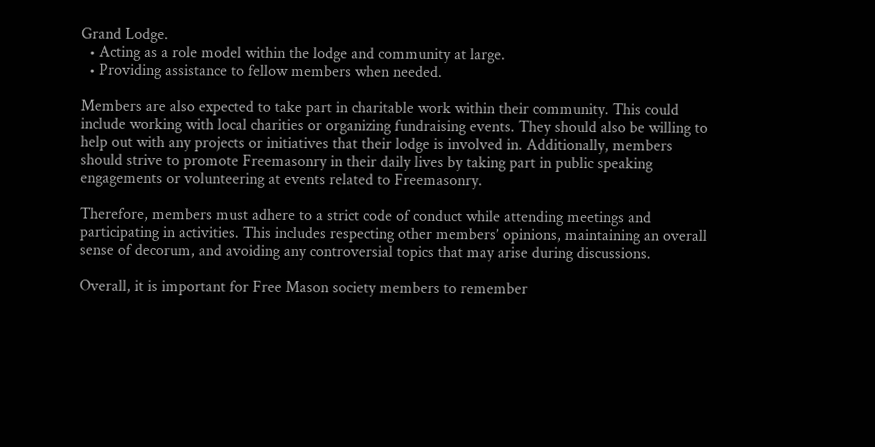Grand Lodge.
  • Acting as a role model within the lodge and community at large.
  • Providing assistance to fellow members when needed.

Members are also expected to take part in charitable work within their community. This could include working with local charities or organizing fundraising events. They should also be willing to help out with any projects or initiatives that their lodge is involved in. Additionally, members should strive to promote Freemasonry in their daily lives by taking part in public speaking engagements or volunteering at events related to Freemasonry.

Therefore, members must adhere to a strict code of conduct while attending meetings and participating in activities. This includes respecting other members’ opinions, maintaining an overall sense of decorum, and avoiding any controversial topics that may arise during discussions.

Overall, it is important for Free Mason society members to remember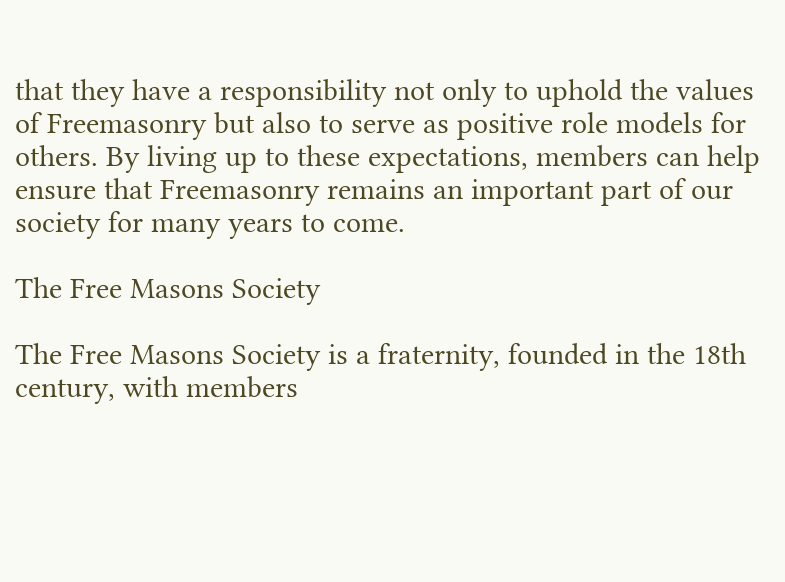that they have a responsibility not only to uphold the values of Freemasonry but also to serve as positive role models for others. By living up to these expectations, members can help ensure that Freemasonry remains an important part of our society for many years to come.

The Free Masons Society

The Free Masons Society is a fraternity, founded in the 18th century, with members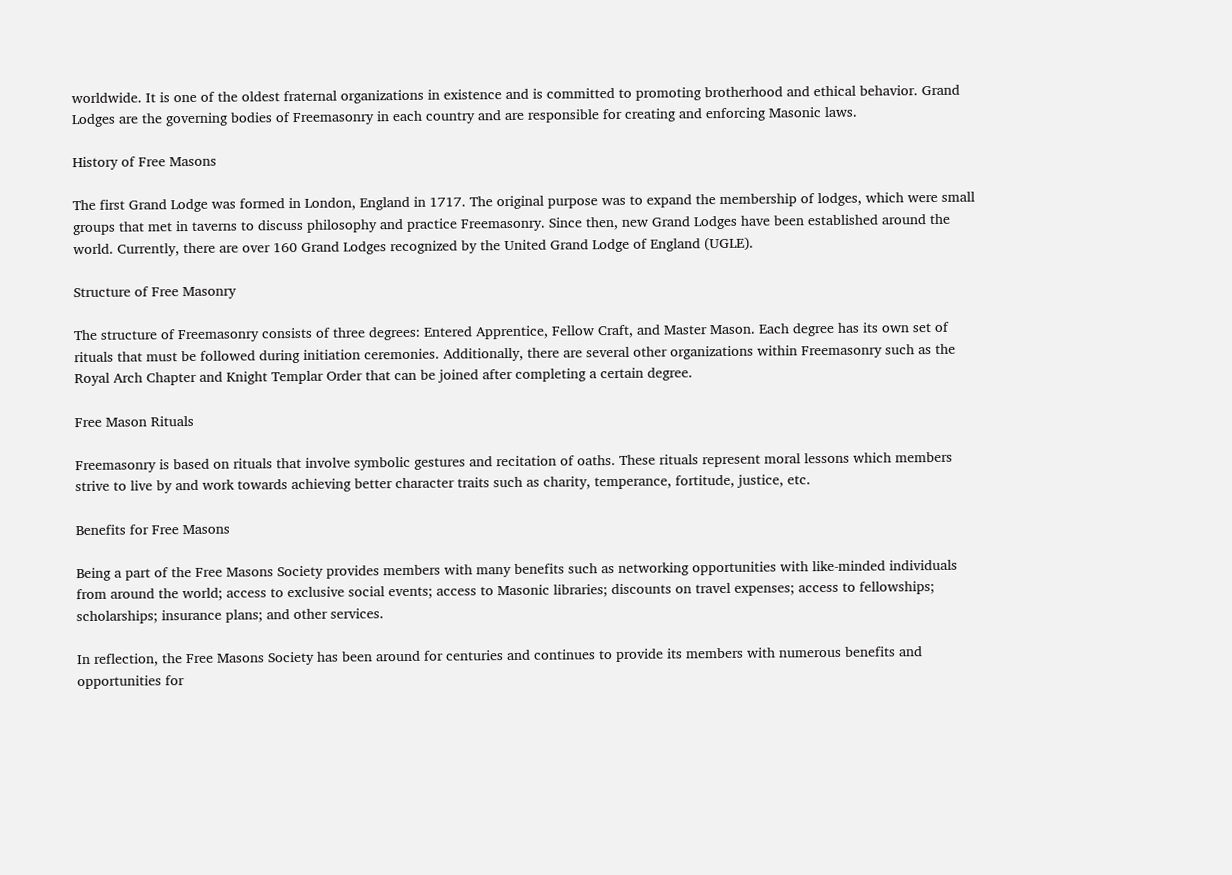worldwide. It is one of the oldest fraternal organizations in existence and is committed to promoting brotherhood and ethical behavior. Grand Lodges are the governing bodies of Freemasonry in each country and are responsible for creating and enforcing Masonic laws.

History of Free Masons

The first Grand Lodge was formed in London, England in 1717. The original purpose was to expand the membership of lodges, which were small groups that met in taverns to discuss philosophy and practice Freemasonry. Since then, new Grand Lodges have been established around the world. Currently, there are over 160 Grand Lodges recognized by the United Grand Lodge of England (UGLE).

Structure of Free Masonry

The structure of Freemasonry consists of three degrees: Entered Apprentice, Fellow Craft, and Master Mason. Each degree has its own set of rituals that must be followed during initiation ceremonies. Additionally, there are several other organizations within Freemasonry such as the Royal Arch Chapter and Knight Templar Order that can be joined after completing a certain degree.

Free Mason Rituals

Freemasonry is based on rituals that involve symbolic gestures and recitation of oaths. These rituals represent moral lessons which members strive to live by and work towards achieving better character traits such as charity, temperance, fortitude, justice, etc.

Benefits for Free Masons

Being a part of the Free Masons Society provides members with many benefits such as networking opportunities with like-minded individuals from around the world; access to exclusive social events; access to Masonic libraries; discounts on travel expenses; access to fellowships; scholarships; insurance plans; and other services.

In reflection, the Free Masons Society has been around for centuries and continues to provide its members with numerous benefits and opportunities for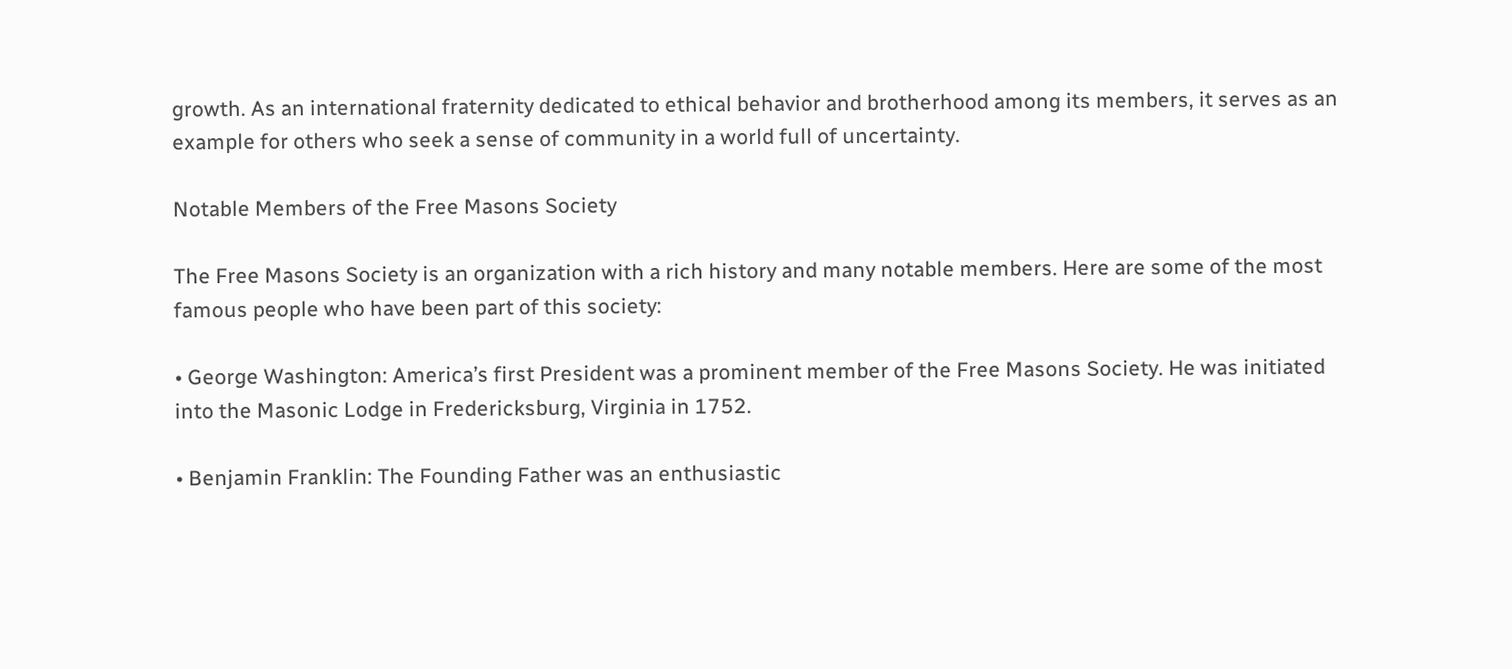growth. As an international fraternity dedicated to ethical behavior and brotherhood among its members, it serves as an example for others who seek a sense of community in a world full of uncertainty.

Notable Members of the Free Masons Society

The Free Masons Society is an organization with a rich history and many notable members. Here are some of the most famous people who have been part of this society:

• George Washington: America’s first President was a prominent member of the Free Masons Society. He was initiated into the Masonic Lodge in Fredericksburg, Virginia in 1752.

• Benjamin Franklin: The Founding Father was an enthusiastic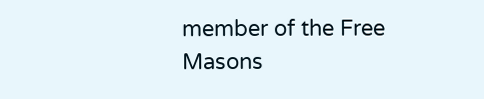member of the Free Masons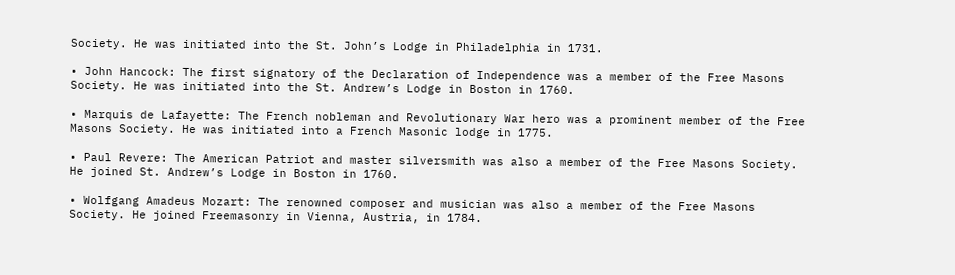Society. He was initiated into the St. John’s Lodge in Philadelphia in 1731.

• John Hancock: The first signatory of the Declaration of Independence was a member of the Free Masons Society. He was initiated into the St. Andrew’s Lodge in Boston in 1760.

• Marquis de Lafayette: The French nobleman and Revolutionary War hero was a prominent member of the Free Masons Society. He was initiated into a French Masonic lodge in 1775.

• Paul Revere: The American Patriot and master silversmith was also a member of the Free Masons Society. He joined St. Andrew’s Lodge in Boston in 1760.

• Wolfgang Amadeus Mozart: The renowned composer and musician was also a member of the Free Masons Society. He joined Freemasonry in Vienna, Austria, in 1784.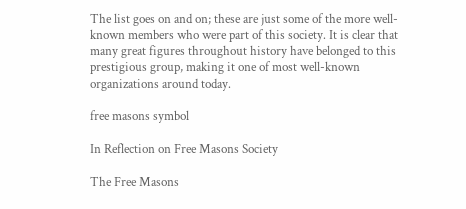The list goes on and on; these are just some of the more well-known members who were part of this society. It is clear that many great figures throughout history have belonged to this prestigious group, making it one of most well-known organizations around today.

free masons symbol

In Reflection on Free Masons Society

The Free Masons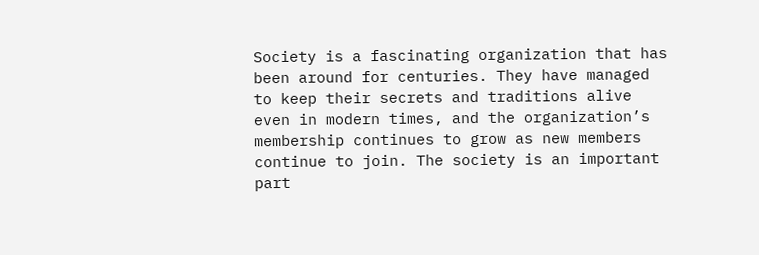Society is a fascinating organization that has been around for centuries. They have managed to keep their secrets and traditions alive even in modern times, and the organization’s membership continues to grow as new members continue to join. The society is an important part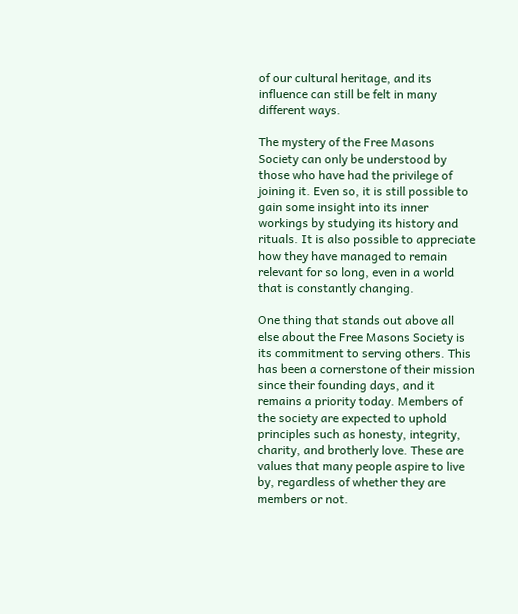of our cultural heritage, and its influence can still be felt in many different ways.

The mystery of the Free Masons Society can only be understood by those who have had the privilege of joining it. Even so, it is still possible to gain some insight into its inner workings by studying its history and rituals. It is also possible to appreciate how they have managed to remain relevant for so long, even in a world that is constantly changing.

One thing that stands out above all else about the Free Masons Society is its commitment to serving others. This has been a cornerstone of their mission since their founding days, and it remains a priority today. Members of the society are expected to uphold principles such as honesty, integrity, charity, and brotherly love. These are values that many people aspire to live by, regardless of whether they are members or not.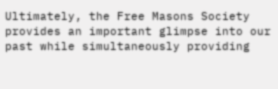Ultimately, the Free Masons Society provides an important glimpse into our past while simultaneously providing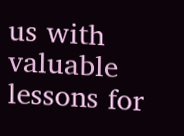us with valuable lessons for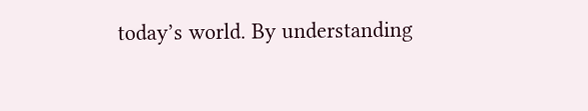today’s world. By understanding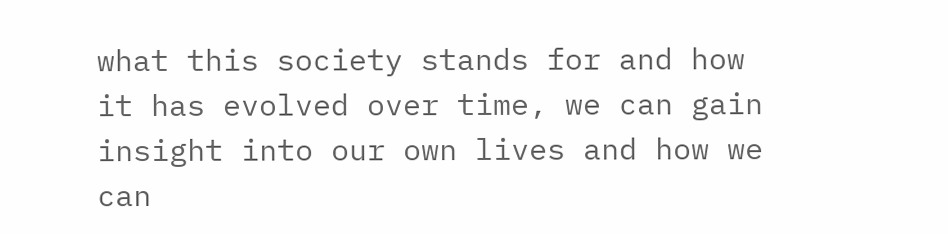what this society stands for and how it has evolved over time, we can gain insight into our own lives and how we can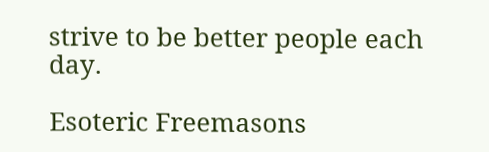strive to be better people each day.

Esoteric Freemasons